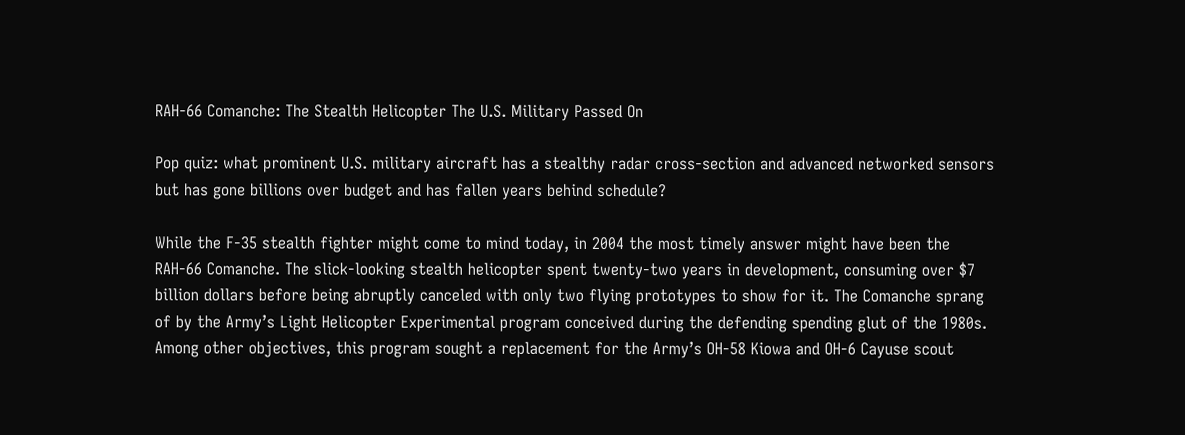RAH-66 Comanche: The Stealth Helicopter The U.S. Military Passed On

Pop quiz: what prominent U.S. military aircraft has a stealthy radar cross-section and advanced networked sensors but has gone billions over budget and has fallen years behind schedule?

While the F-35 stealth fighter might come to mind today, in 2004 the most timely answer might have been the RAH-66 Comanche. The slick-looking stealth helicopter spent twenty-two years in development, consuming over $7 billion dollars before being abruptly canceled with only two flying prototypes to show for it. The Comanche sprang of by the Army’s Light Helicopter Experimental program conceived during the defending spending glut of the 1980s. Among other objectives, this program sought a replacement for the Army’s OH-58 Kiowa and OH-6 Cayuse scout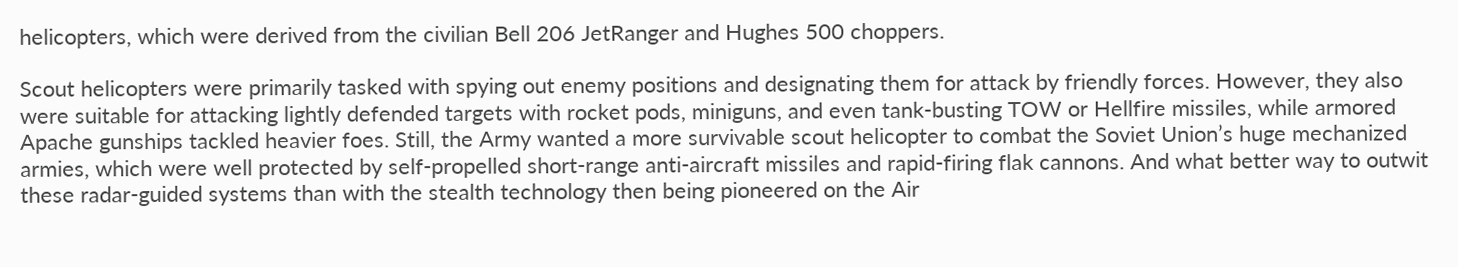helicopters, which were derived from the civilian Bell 206 JetRanger and Hughes 500 choppers.

Scout helicopters were primarily tasked with spying out enemy positions and designating them for attack by friendly forces. However, they also were suitable for attacking lightly defended targets with rocket pods, miniguns, and even tank-busting TOW or Hellfire missiles, while armored Apache gunships tackled heavier foes. Still, the Army wanted a more survivable scout helicopter to combat the Soviet Union’s huge mechanized armies, which were well protected by self-propelled short-range anti-aircraft missiles and rapid-firing flak cannons. And what better way to outwit these radar-guided systems than with the stealth technology then being pioneered on the Air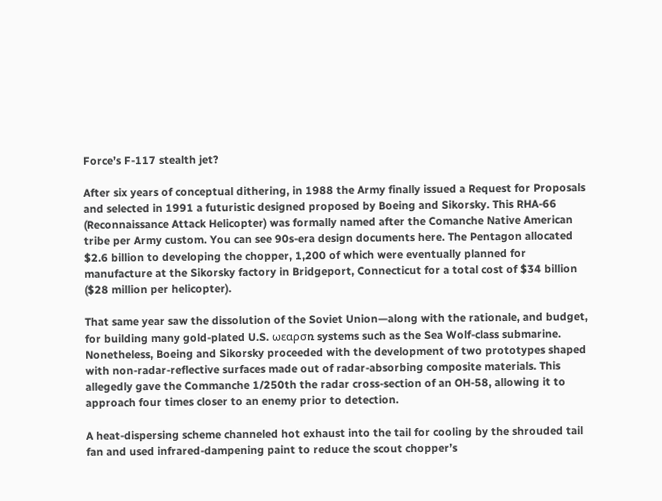Force’s F-117 stealth jet?

After six years of conceptual dithering, in 1988 the Army finally issued a Request for Proposals and selected in 1991 a futuristic designed proposed by Boeing and Sikorsky. This RHA-66 (Reconnaissance Attack Helicopter) was formally named after the Comanche Native American tribe per Army custom. You can see 90s-era design documents here. The Pentagon allocated $2.6 billion to developing the chopper, 1,200 of which were eventually planned for manufacture at the Sikorsky factory in Bridgeport, Connecticut for a total cost of $34 billion ($28 million per helicopter).

That same year saw the dissolution of the Soviet Union—along with the rationale, and budget, for building many gold-plated U.S. ωεɑρσռ systems such as the Sea Wolf-class submarine. Nonetheless, Boeing and Sikorsky proceeded with the development of two prototypes shaped with non-radar-reflective surfaces made out of radar-absorbing composite materials. This allegedly gave the Commanche 1/250th the radar cross-section of an OH-58, allowing it to approach four times closer to an enemy prior to detection.

A heat-dispersing scheme channeled hot exhaust into the tail for cooling by the shrouded tail fan and used infrared-dampening paint to reduce the scout chopper’s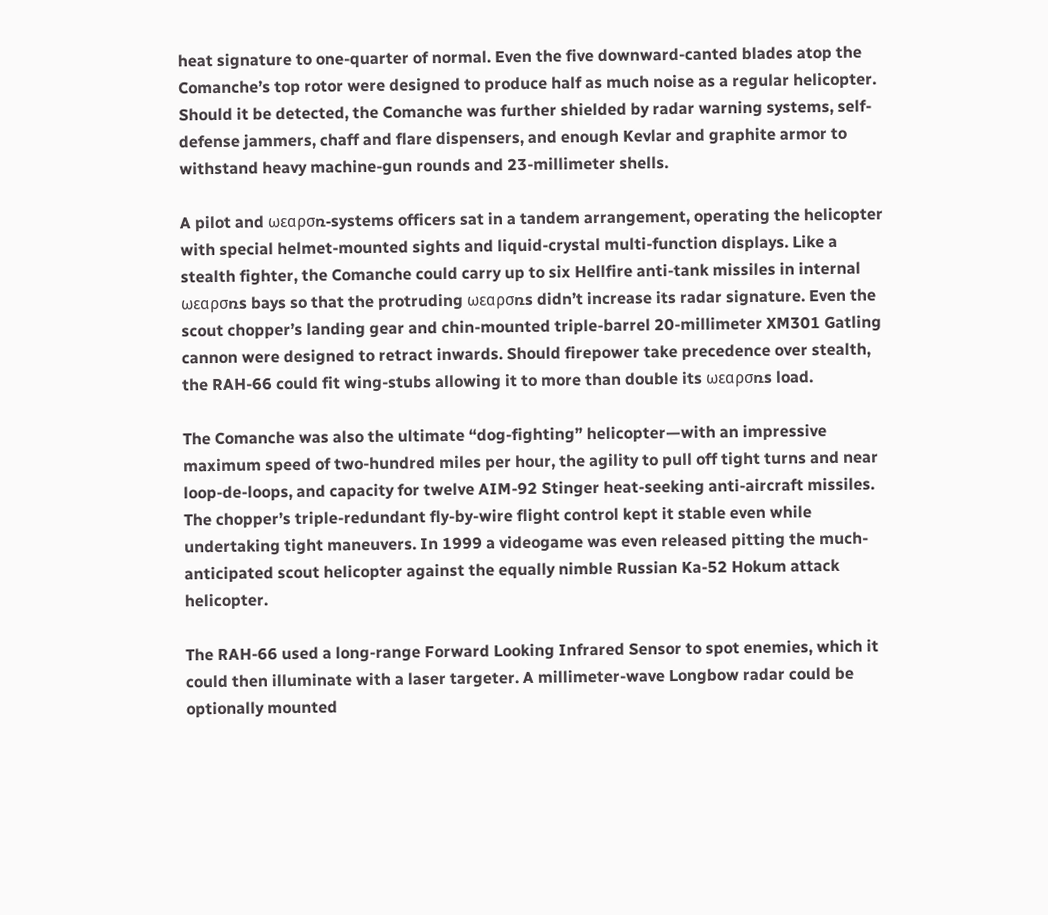heat signature to one-quarter of normal. Even the five downward-canted blades atop the Comanche’s top rotor were designed to produce half as much noise as a regular helicopter. Should it be detected, the Comanche was further shielded by radar warning systems, self-defense jammers, chaff and flare dispensers, and enough Kevlar and graphite armor to withstand heavy machine-gun rounds and 23-millimeter shells.

A pilot and ωεɑρσռ-systems officers sat in a tandem arrangement, operating the helicopter with special helmet-mounted sights and liquid-crystal multi-function displays. Like a stealth fighter, the Comanche could carry up to six Hellfire anti-tank missiles in internal ωεɑρσռs bays so that the protruding ωεɑρσռs didn’t increase its radar signature. Even the scout chopper’s landing gear and chin-mounted triple-barrel 20-millimeter XM301 Gatling cannon were designed to retract inwards. Should firepower take precedence over stealth, the RAH-66 could fit wing-stubs allowing it to more than double its ωεɑρσռs load.

The Comanche was also the ultimate “dog-fighting” helicopter—with an impressive maximum speed of two-hundred miles per hour, the agility to pull off tight turns and near loop-de-loops, and capacity for twelve AIM-92 Stinger heat-seeking anti-aircraft missiles. The chopper’s triple-redundant fly-by-wire flight control kept it stable even while undertaking tight maneuvers. In 1999 a videogame was even released pitting the much-anticipated scout helicopter against the equally nimble Russian Ka-52 Hokum attack helicopter.

The RAH-66 used a long-range Forward Looking Infrared Sensor to spot enemies, which it could then illuminate with a laser targeter. A millimeter-wave Longbow radar could be optionally mounted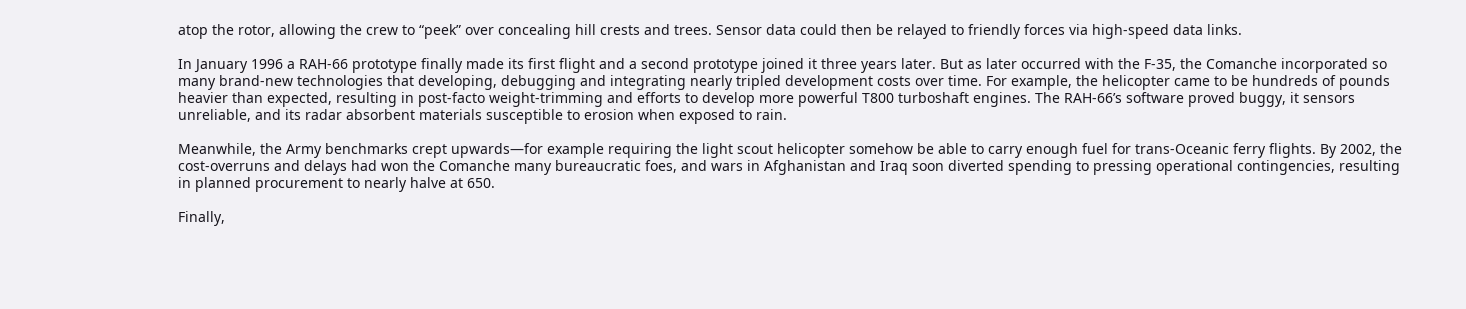atop the rotor, allowing the crew to “peek” over concealing hill crests and trees. Sensor data could then be relayed to friendly forces via high-speed data links.

In January 1996 a RAH-66 prototype finally made its first flight and a second prototype joined it three years later. But as later occurred with the F-35, the Comanche incorporated so many brand-new technologies that developing, debugging and integrating nearly tripled development costs over time. For example, the helicopter came to be hundreds of pounds heavier than expected, resulting in post-facto weight-trimming and efforts to develop more powerful T800 turboshaft engines. The RAH-66’s software proved buggy, it sensors unreliable, and its radar absorbent materials susceptible to erosion when exposed to rain.

Meanwhile, the Army benchmarks crept upwards—for example requiring the light scout helicopter somehow be able to carry enough fuel for trans-Oceanic ferry flights. By 2002, the cost-overruns and delays had won the Comanche many bureaucratic foes, and wars in Afghanistan and Iraq soon diverted spending to pressing operational contingencies, resulting in planned procurement to nearly halve at 650.

Finally,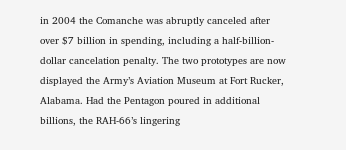in 2004 the Comanche was abruptly canceled after over $7 billion in spending, including a half-billion-dollar cancelation penalty. The two prototypes are now displayed the Army’s Aviation Museum at Fort Rucker, Alabama. Had the Pentagon poured in additional billions, the RAH-66’s lingering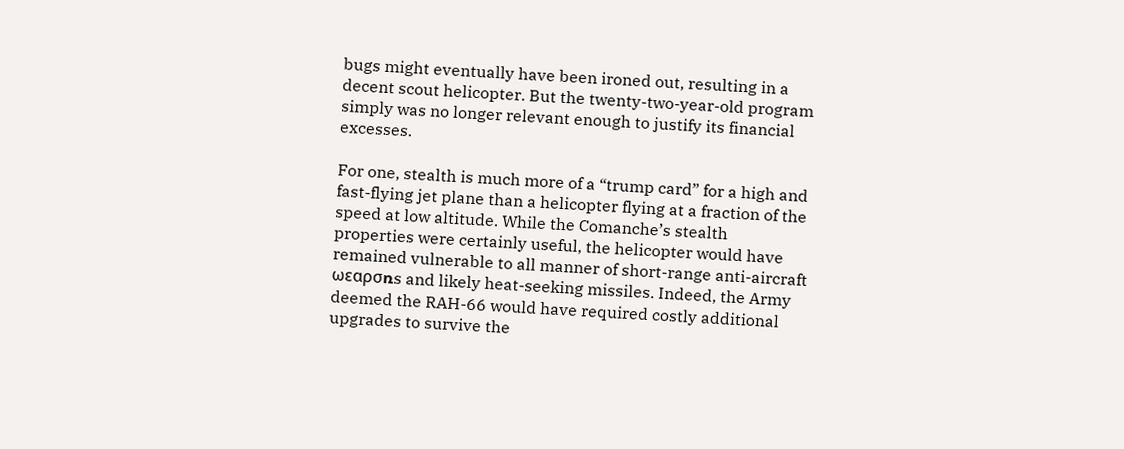bugs might eventually have been ironed out, resulting in a decent scout helicopter. But the twenty-two-year-old program simply was no longer relevant enough to justify its financial excesses.

For one, stealth is much more of a “trump card” for a high and fast-flying jet plane than a helicopter flying at a fraction of the speed at low altitude. While the Comanche’s stealth properties were certainly useful, the helicopter would have remained vulnerable to all manner of short-range anti-aircraft ωεɑρσռs and likely heat-seeking missiles. Indeed, the Army deemed the RAH-66 would have required costly additional upgrades to survive the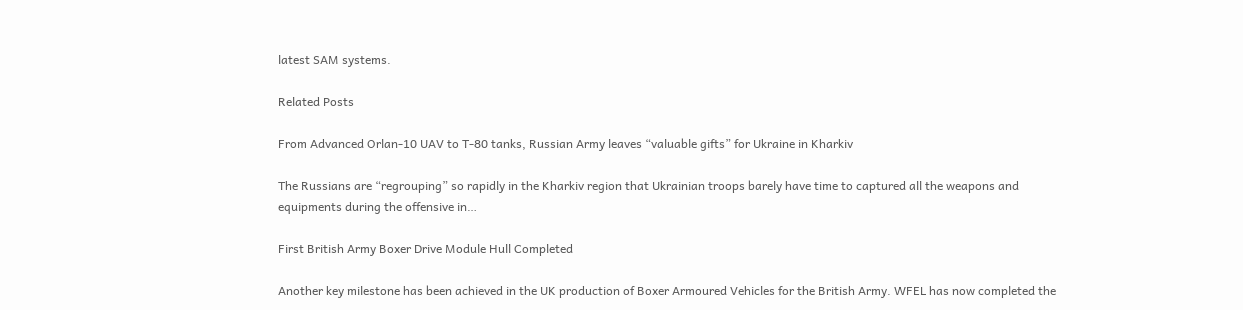latest SAM systems.

Related Posts

From Advanced Orlan-10 UAV to T-80 tanks, Russian Army leaves “valuable gifts” for Ukraine in Kharkiv

The Russians are “regrouping” so rapidly in the Kharkiv region that Ukrainian troops barely have time to captured all the weapons and equipments during the offensive in…

First British Army Boxer Drive Module Hull Completed

Another key milestone has been achieved in the UK production of Boxer Armoured Vehicles for the British Army. WFEL has now completed the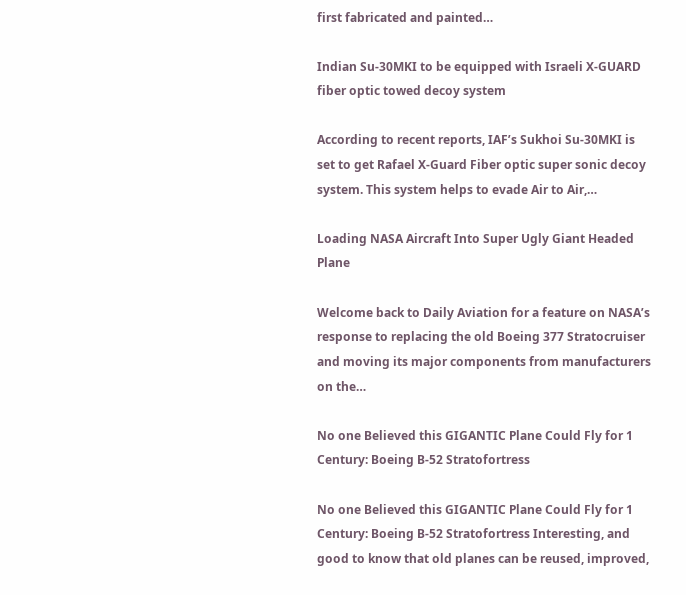first fabricated and painted…

Indian Su-30MKI to be equipped with Israeli X-GUARD fiber optic towed decoy system

According to recent reports, IAF’s Sukhoi Su-30MKI is set to get Rafael X-Guard Fiber optic super sonic decoy system. This system helps to evade Air to Air,…

Loading NASA Aircraft Into Super Ugly Giant Headed Plane

Welcome back to Daily Aviation for a feature on NASA’s response to replacing the old Boeing 377 Stratocruiser and moving its major components from manufacturers on the…

No one Believed this GIGANTIC Plane Could Fly for 1 Century: Boeing B-52 Stratofortress

No one Believed this GIGANTIC Plane Could Fly for 1 Century: Boeing B-52 Stratofortress Interesting, and good to know that old planes can be reused, improved,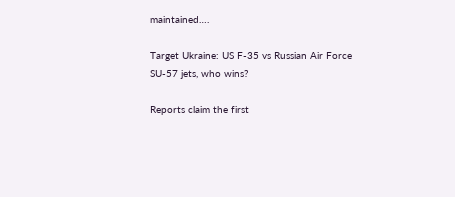maintained….

Target Ukraine: US F-35 vs Russian Air Force SU-57 jets, who wins?

Reports claim the first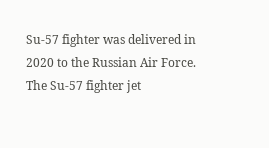Su-57 fighter was delivered in 2020 to the Russian Air Force. The Su-57 fighter jet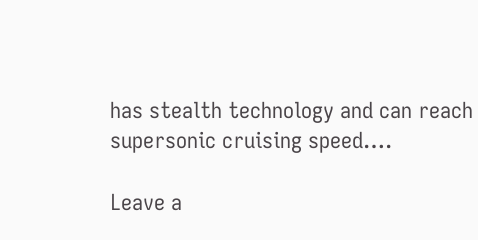has stealth technology and can reach supersonic cruising speed….

Leave a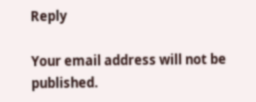Reply

Your email address will not be published.